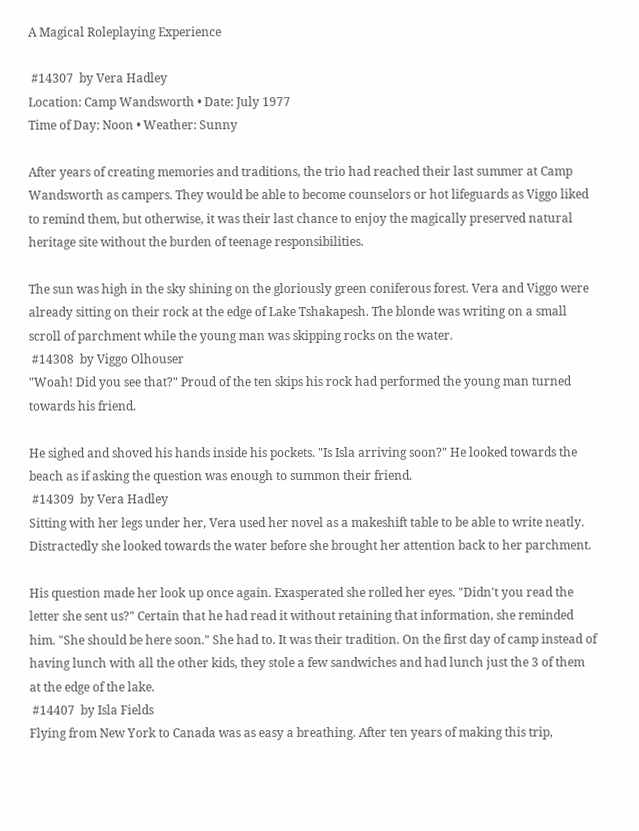A Magical Roleplaying Experience

 #14307  by Vera Hadley
Location: Camp Wandsworth • Date: July 1977
Time of Day: Noon • Weather: Sunny

After years of creating memories and traditions, the trio had reached their last summer at Camp Wandsworth as campers. They would be able to become counselors or hot lifeguards as Viggo liked to remind them, but otherwise, it was their last chance to enjoy the magically preserved natural heritage site without the burden of teenage responsibilities.

The sun was high in the sky shining on the gloriously green coniferous forest. Vera and Viggo were already sitting on their rock at the edge of Lake Tshakapesh. The blonde was writing on a small scroll of parchment while the young man was skipping rocks on the water.
 #14308  by Viggo Olhouser
"Woah! Did you see that?" Proud of the ten skips his rock had performed the young man turned towards his friend.

He sighed and shoved his hands inside his pockets. "Is Isla arriving soon?" He looked towards the beach as if asking the question was enough to summon their friend.
 #14309  by Vera Hadley
Sitting with her legs under her, Vera used her novel as a makeshift table to be able to write neatly. Distractedly she looked towards the water before she brought her attention back to her parchment.

His question made her look up once again. Exasperated she rolled her eyes. "Didn't you read the letter she sent us?" Certain that he had read it without retaining that information, she reminded him. "She should be here soon." She had to. It was their tradition. On the first day of camp instead of having lunch with all the other kids, they stole a few sandwiches and had lunch just the 3 of them at the edge of the lake.
 #14407  by Isla Fields
Flying from New York to Canada was as easy a breathing. After ten years of making this trip,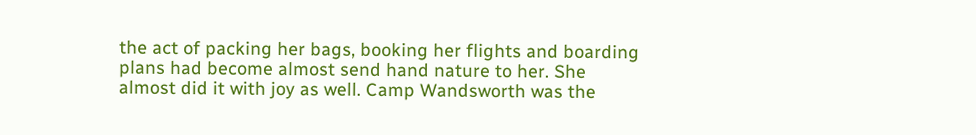the act of packing her bags, booking her flights and boarding plans had become almost send hand nature to her. She almost did it with joy as well. Camp Wandsworth was the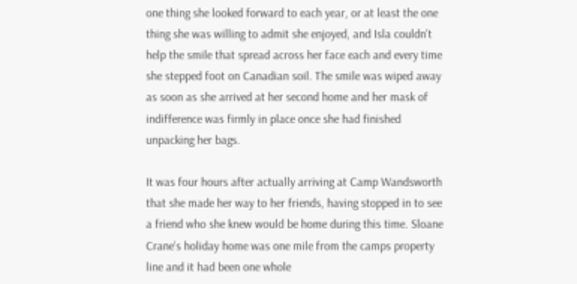one thing she looked forward to each year, or at least the one thing she was willing to admit she enjoyed, and Isla couldn't help the smile that spread across her face each and every time she stepped foot on Canadian soil. The smile was wiped away as soon as she arrived at her second home and her mask of indifference was firmly in place once she had finished unpacking her bags.

It was four hours after actually arriving at Camp Wandsworth that she made her way to her friends, having stopped in to see a friend who she knew would be home during this time. Sloane Crane's holiday home was one mile from the camps property line and it had been one whole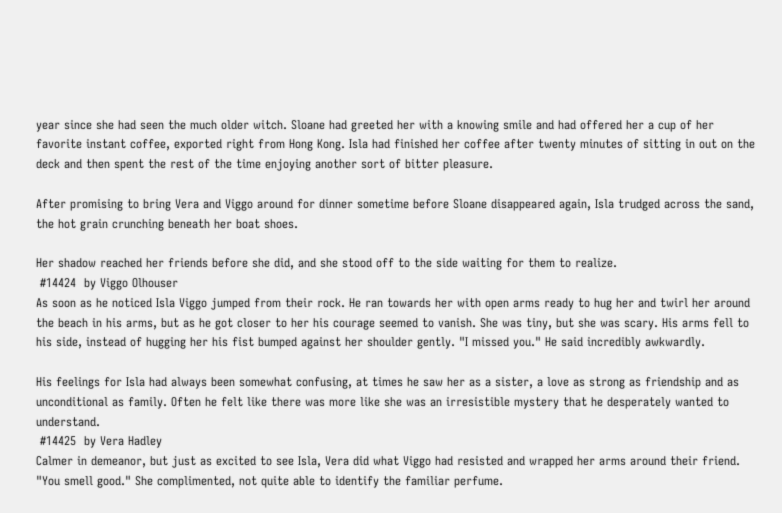year since she had seen the much older witch. Sloane had greeted her with a knowing smile and had offered her a cup of her favorite instant coffee, exported right from Hong Kong. Isla had finished her coffee after twenty minutes of sitting in out on the deck and then spent the rest of the time enjoying another sort of bitter pleasure.

After promising to bring Vera and Viggo around for dinner sometime before Sloane disappeared again, Isla trudged across the sand, the hot grain crunching beneath her boat shoes.

Her shadow reached her friends before she did, and she stood off to the side waiting for them to realize.
 #14424  by Viggo Olhouser
As soon as he noticed Isla Viggo jumped from their rock. He ran towards her with open arms ready to hug her and twirl her around the beach in his arms, but as he got closer to her his courage seemed to vanish. She was tiny, but she was scary. His arms fell to his side, instead of hugging her his fist bumped against her shoulder gently. "I missed you." He said incredibly awkwardly.

His feelings for Isla had always been somewhat confusing, at times he saw her as a sister, a love as strong as friendship and as unconditional as family. Often he felt like there was more like she was an irresistible mystery that he desperately wanted to understand.
 #14425  by Vera Hadley
Calmer in demeanor, but just as excited to see Isla, Vera did what Viggo had resisted and wrapped her arms around their friend. "You smell good." She complimented, not quite able to identify the familiar perfume.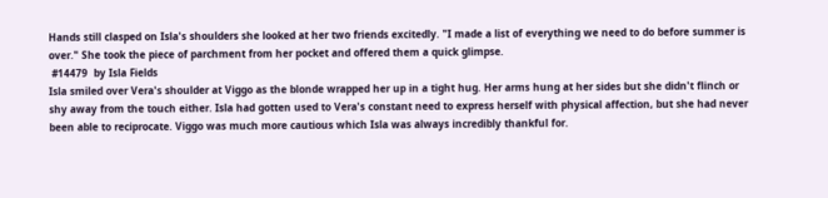Hands still clasped on Isla's shoulders she looked at her two friends excitedly. "I made a list of everything we need to do before summer is over." She took the piece of parchment from her pocket and offered them a quick glimpse.
 #14479  by Isla Fields
Isla smiled over Vera's shoulder at Viggo as the blonde wrapped her up in a tight hug. Her arms hung at her sides but she didn't flinch or shy away from the touch either. Isla had gotten used to Vera's constant need to express herself with physical affection, but she had never been able to reciprocate. Viggo was much more cautious which Isla was always incredibly thankful for.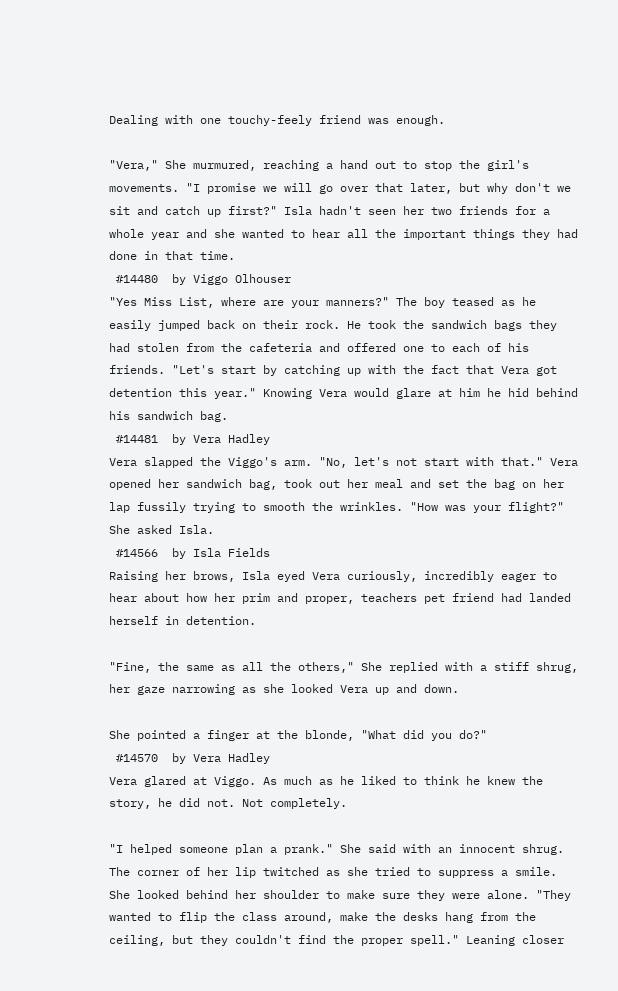Dealing with one touchy-feely friend was enough.

"Vera," She murmured, reaching a hand out to stop the girl's movements. "I promise we will go over that later, but why don't we sit and catch up first?" Isla hadn't seen her two friends for a whole year and she wanted to hear all the important things they had done in that time.
 #14480  by Viggo Olhouser
"Yes Miss List, where are your manners?" The boy teased as he easily jumped back on their rock. He took the sandwich bags they had stolen from the cafeteria and offered one to each of his friends. "Let's start by catching up with the fact that Vera got detention this year." Knowing Vera would glare at him he hid behind his sandwich bag.
 #14481  by Vera Hadley
Vera slapped the Viggo's arm. "No, let's not start with that." Vera opened her sandwich bag, took out her meal and set the bag on her lap fussily trying to smooth the wrinkles. "How was your flight?" She asked Isla.
 #14566  by Isla Fields
Raising her brows, Isla eyed Vera curiously, incredibly eager to hear about how her prim and proper, teachers pet friend had landed herself in detention.

"Fine, the same as all the others," She replied with a stiff shrug, her gaze narrowing as she looked Vera up and down.

She pointed a finger at the blonde, "What did you do?"
 #14570  by Vera Hadley
Vera glared at Viggo. As much as he liked to think he knew the story, he did not. Not completely.

"I helped someone plan a prank." She said with an innocent shrug. The corner of her lip twitched as she tried to suppress a smile. She looked behind her shoulder to make sure they were alone. "They wanted to flip the class around, make the desks hang from the ceiling, but they couldn't find the proper spell." Leaning closer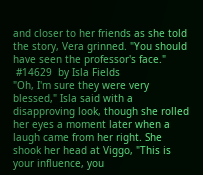and closer to her friends as she told the story, Vera grinned. "You should have seen the professor's face."
 #14629  by Isla Fields
"Oh, I'm sure they were very blessed," Isla said with a disapproving look, though she rolled her eyes a moment later when a laugh came from her right. She shook her head at Viggo, "This is your influence, you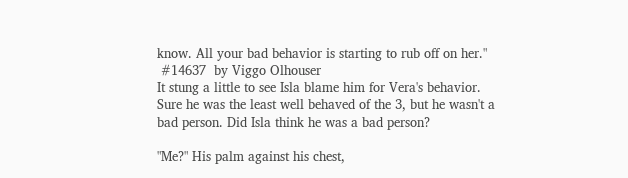know. All your bad behavior is starting to rub off on her."
 #14637  by Viggo Olhouser
It stung a little to see Isla blame him for Vera's behavior. Sure he was the least well behaved of the 3, but he wasn't a bad person. Did Isla think he was a bad person?

"Me?" His palm against his chest,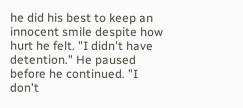he did his best to keep an innocent smile despite how hurt he felt. "I didn't have detention." He paused before he continued. "I don't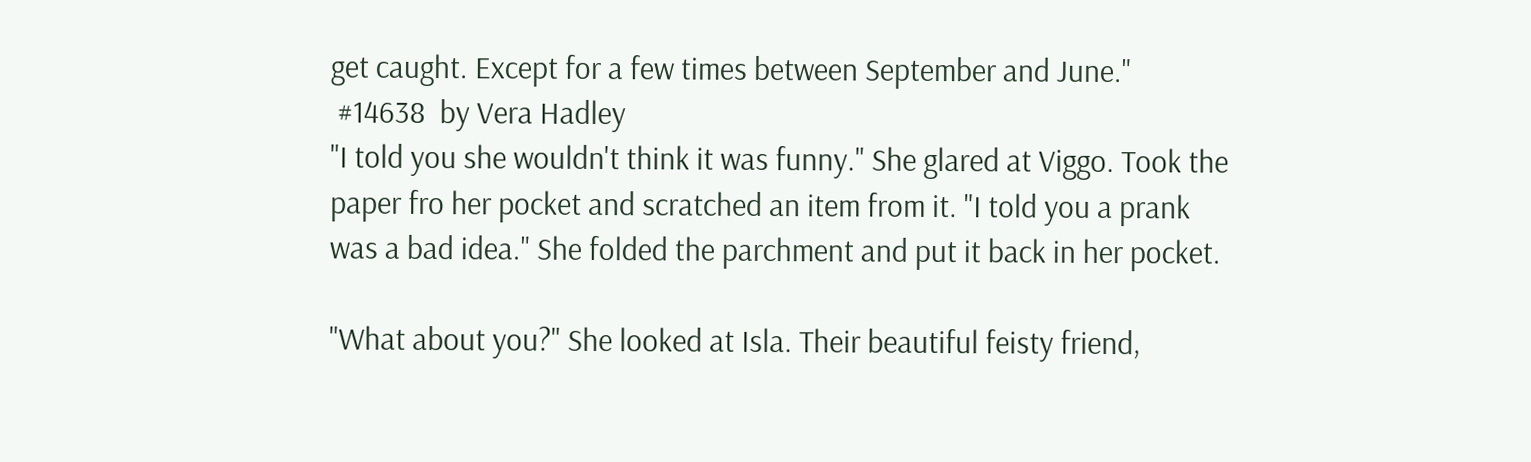get caught. Except for a few times between September and June."
 #14638  by Vera Hadley
"I told you she wouldn't think it was funny." She glared at Viggo. Took the paper fro her pocket and scratched an item from it. "I told you a prank was a bad idea." She folded the parchment and put it back in her pocket.

"What about you?" She looked at Isla. Their beautiful feisty friend,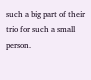such a big part of their trio for such a small person.